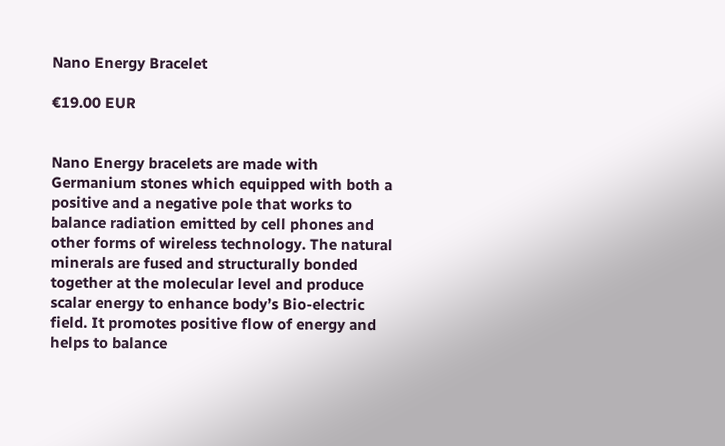Nano Energy Bracelet

€19.00 EUR


Nano Energy bracelets are made with Germanium stones which equipped with both a positive and a negative pole that works to balance radiation emitted by cell phones and other forms of wireless technology. The natural minerals are fused and structurally bonded together at the molecular level and produce scalar energy to enhance body’s Bio-electric field. It promotes positive flow of energy and helps to balance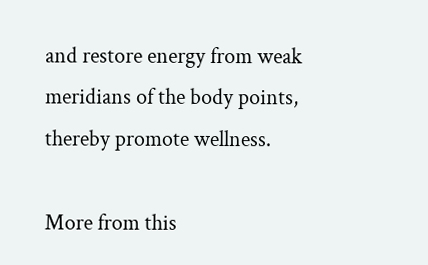and restore energy from weak meridians of the body points, thereby promote wellness.

More from this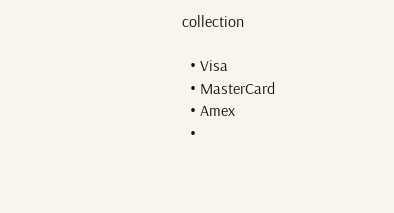collection

  • Visa
  • MasterCard
  • Amex
  •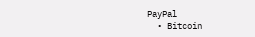PayPal
  • Bitcoin